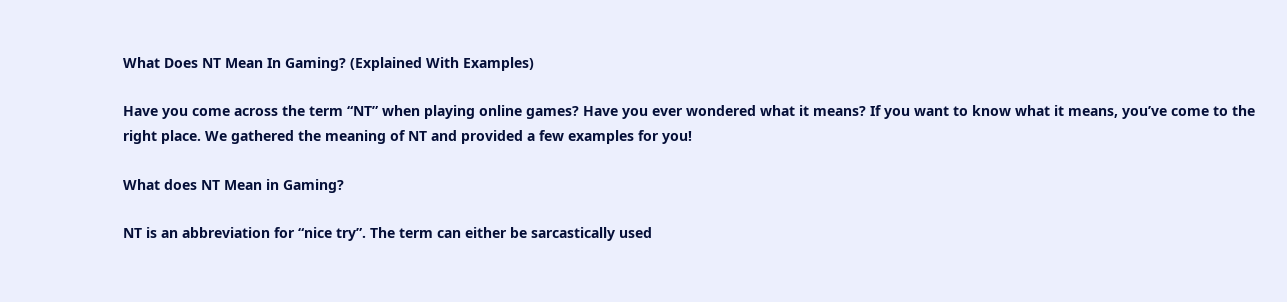What Does NT Mean In Gaming? (Explained With Examples)

Have you come across the term “NT” when playing online games? Have you ever wondered what it means? If you want to know what it means, you’ve come to the right place. We gathered the meaning of NT and provided a few examples for you!

What does NT Mean in Gaming?

NT is an abbreviation for “nice try”. The term can either be sarcastically used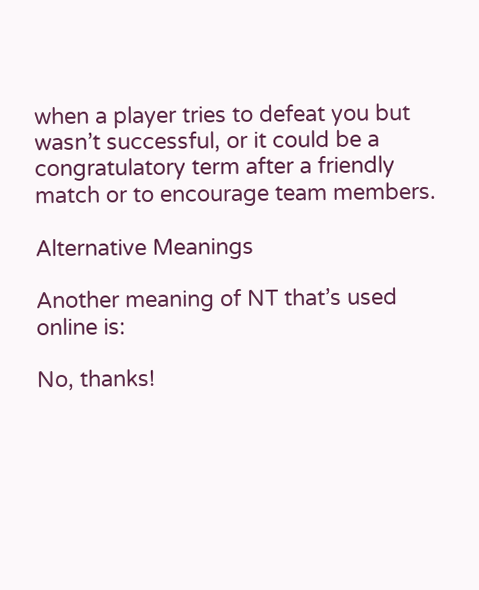when a player tries to defeat you but wasn’t successful, or it could be a  congratulatory term after a friendly match or to encourage team members.

Alternative Meanings

Another meaning of NT that’s used online is:

No, thanks!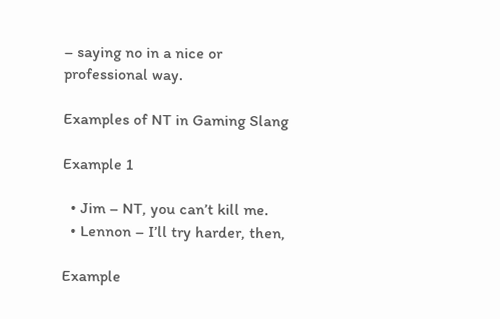– saying no in a nice or professional way.

Examples of NT in Gaming Slang

Example 1

  • Jim – NT, you can’t kill me.
  • Lennon – I’ll try harder, then,

Example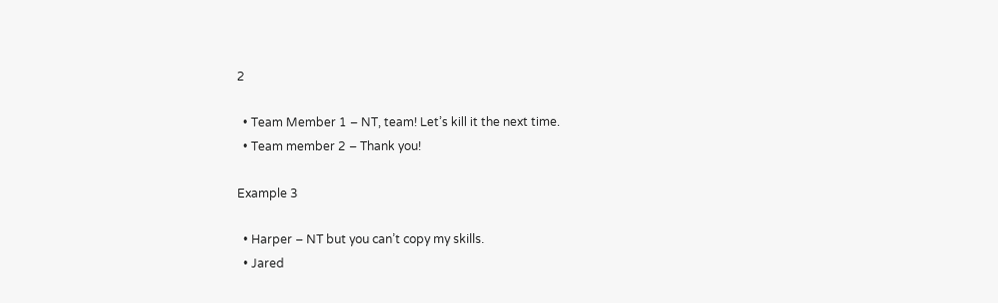2

  • Team Member 1 – NT, team! Let’s kill it the next time.
  • Team member 2 – Thank you!

Example 3

  • Harper – NT but you can’t copy my skills.
  • Jared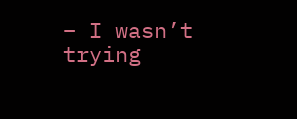– I wasn’t trying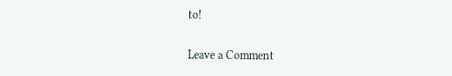to!

Leave a Comment